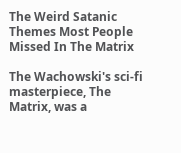The Weird Satanic Themes Most People Missed In The Matrix

The Wachowski's sci-fi masterpiece, The Matrix, was a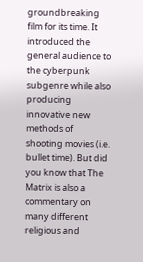groundbreaking film for its time. It introduced the general audience to the cyberpunk subgenre while also producing innovative new methods of shooting movies (i.e. bullet time). But did you know that The Matrix is also a commentary on many different religious and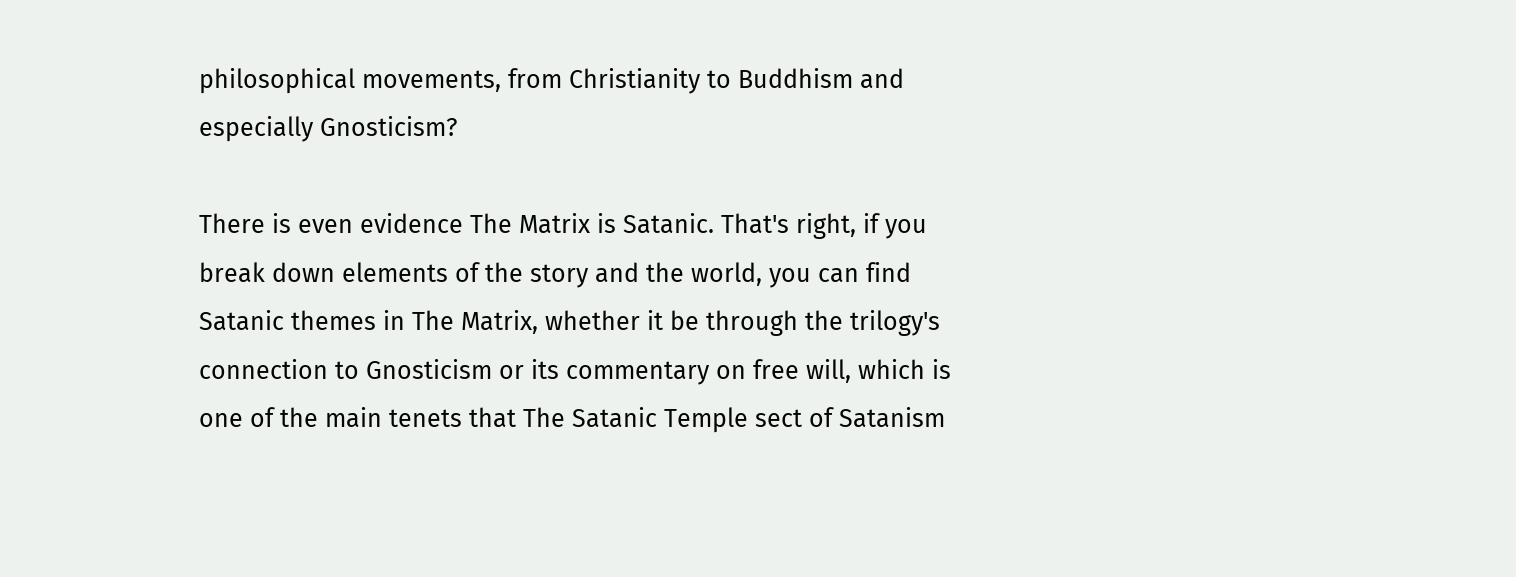philosophical movements, from Christianity to Buddhism and especially Gnosticism?

There is even evidence The Matrix is Satanic. That's right, if you break down elements of the story and the world, you can find Satanic themes in The Matrix, whether it be through the trilogy's connection to Gnosticism or its commentary on free will, which is one of the main tenets that The Satanic Temple sect of Satanism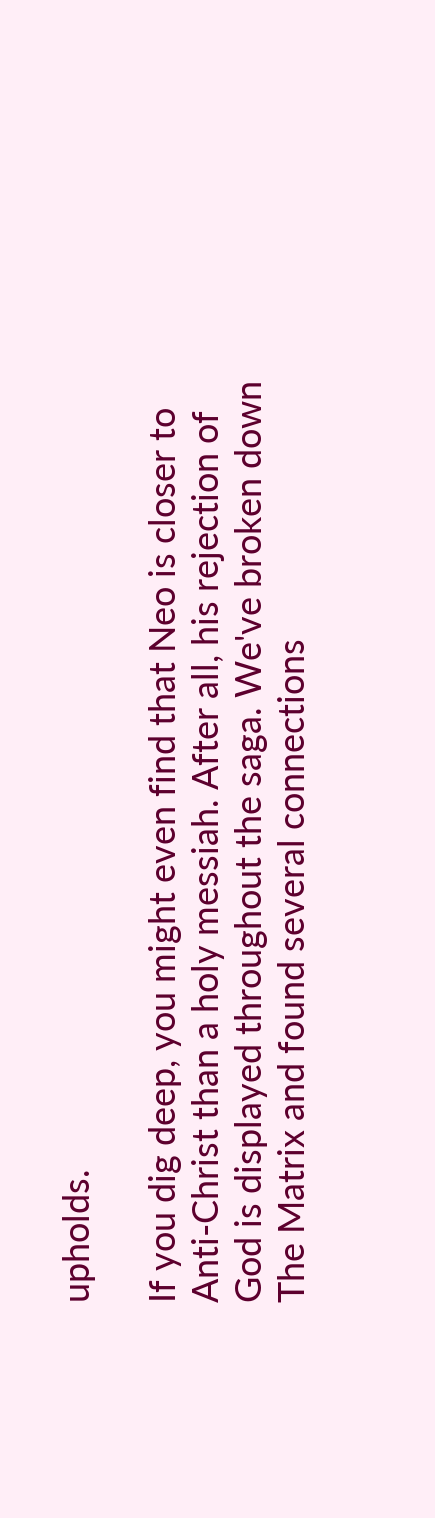upholds.

If you dig deep, you might even find that Neo is closer to Anti-Christ than a holy messiah. After all, his rejection of God is displayed throughout the saga. We've broken down The Matrix and found several connections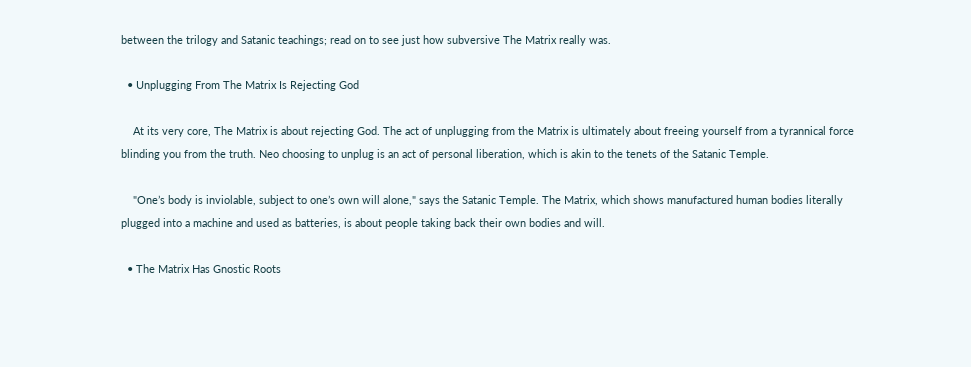between the trilogy and Satanic teachings; read on to see just how subversive The Matrix really was.

  • Unplugging From The Matrix Is Rejecting God

    At its very core, The Matrix is about rejecting God. The act of unplugging from the Matrix is ultimately about freeing yourself from a tyrannical force blinding you from the truth. Neo choosing to unplug is an act of personal liberation, which is akin to the tenets of the Satanic Temple.

    "One’s body is inviolable, subject to one’s own will alone," says the Satanic Temple. The Matrix, which shows manufactured human bodies literally plugged into a machine and used as batteries, is about people taking back their own bodies and will.

  • The Matrix Has Gnostic Roots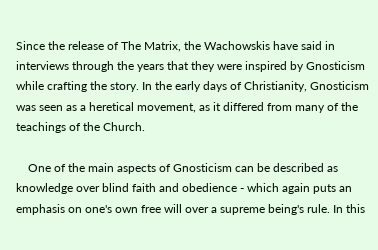Since the release of The Matrix, the Wachowskis have said in interviews through the years that they were inspired by Gnosticism while crafting the story. In the early days of Christianity, Gnosticism was seen as a heretical movement, as it differed from many of the teachings of the Church.

    One of the main aspects of Gnosticism can be described as knowledge over blind faith and obedience - which again puts an emphasis on one's own free will over a supreme being's rule. In this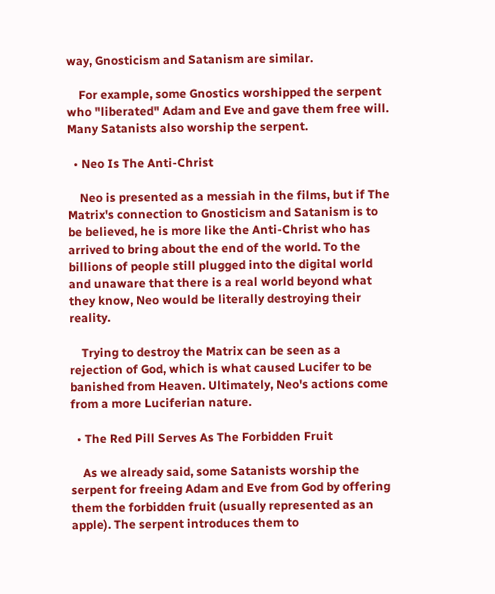way, Gnosticism and Satanism are similar.

    For example, some Gnostics worshipped the serpent who "liberated" Adam and Eve and gave them free will. Many Satanists also worship the serpent.

  • Neo Is The Anti-Christ

    Neo is presented as a messiah in the films, but if The Matrix's connection to Gnosticism and Satanism is to be believed, he is more like the Anti-Christ who has arrived to bring about the end of the world. To the billions of people still plugged into the digital world and unaware that there is a real world beyond what they know, Neo would be literally destroying their reality.

    Trying to destroy the Matrix can be seen as a rejection of God, which is what caused Lucifer to be banished from Heaven. Ultimately, Neo's actions come from a more Luciferian nature.

  • The Red Pill Serves As The Forbidden Fruit

    As we already said, some Satanists worship the serpent for freeing Adam and Eve from God by offering them the forbidden fruit (usually represented as an apple). The serpent introduces them to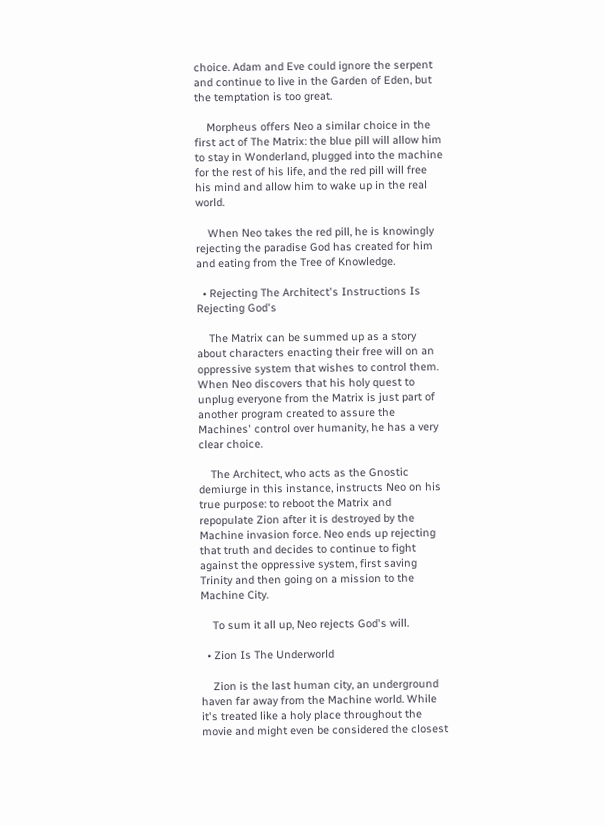choice. Adam and Eve could ignore the serpent and continue to live in the Garden of Eden, but the temptation is too great.

    Morpheus offers Neo a similar choice in the first act of The Matrix: the blue pill will allow him to stay in Wonderland, plugged into the machine for the rest of his life, and the red pill will free his mind and allow him to wake up in the real world.

    When Neo takes the red pill, he is knowingly rejecting the paradise God has created for him and eating from the Tree of Knowledge.

  • Rejecting The Architect's Instructions Is Rejecting God's

    The Matrix can be summed up as a story about characters enacting their free will on an oppressive system that wishes to control them. When Neo discovers that his holy quest to unplug everyone from the Matrix is just part of another program created to assure the Machines' control over humanity, he has a very clear choice.

    The Architect, who acts as the Gnostic demiurge in this instance, instructs Neo on his true purpose: to reboot the Matrix and repopulate Zion after it is destroyed by the Machine invasion force. Neo ends up rejecting that truth and decides to continue to fight against the oppressive system, first saving Trinity and then going on a mission to the Machine City.

    To sum it all up, Neo rejects God's will.

  • Zion Is The Underworld

    Zion is the last human city, an underground haven far away from the Machine world. While it's treated like a holy place throughout the movie and might even be considered the closest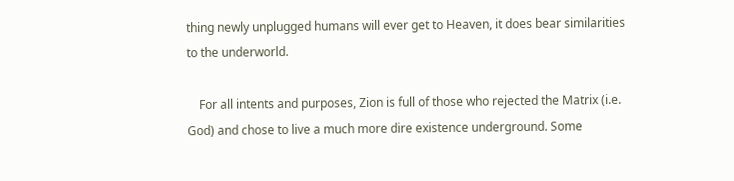thing newly unplugged humans will ever get to Heaven, it does bear similarities to the underworld.

    For all intents and purposes, Zion is full of those who rejected the Matrix (i.e. God) and chose to live a much more dire existence underground. Some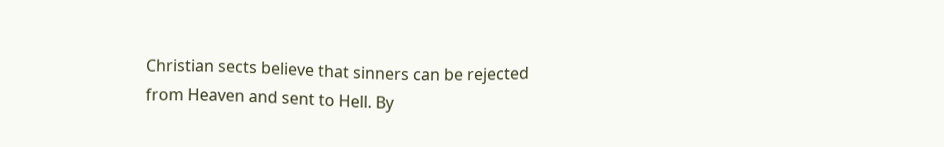Christian sects believe that sinners can be rejected from Heaven and sent to Hell. By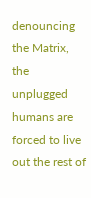denouncing the Matrix, the unplugged humans are forced to live out the rest of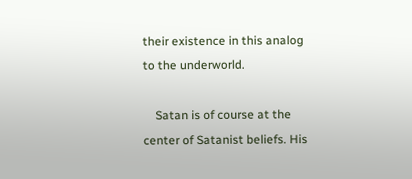their existence in this analog to the underworld.

    Satan is of course at the center of Satanist beliefs. His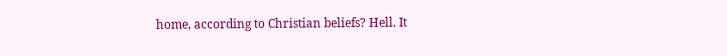home, according to Christian beliefs? Hell. It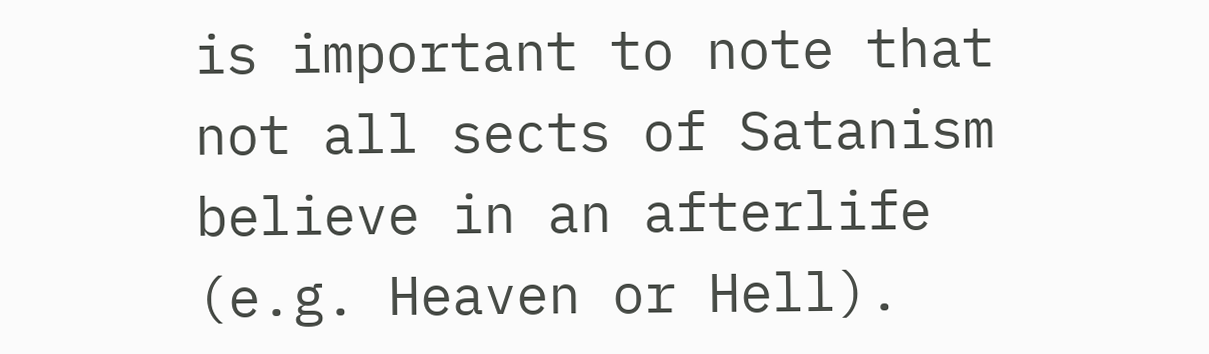is important to note that not all sects of Satanism believe in an afterlife (e.g. Heaven or Hell).